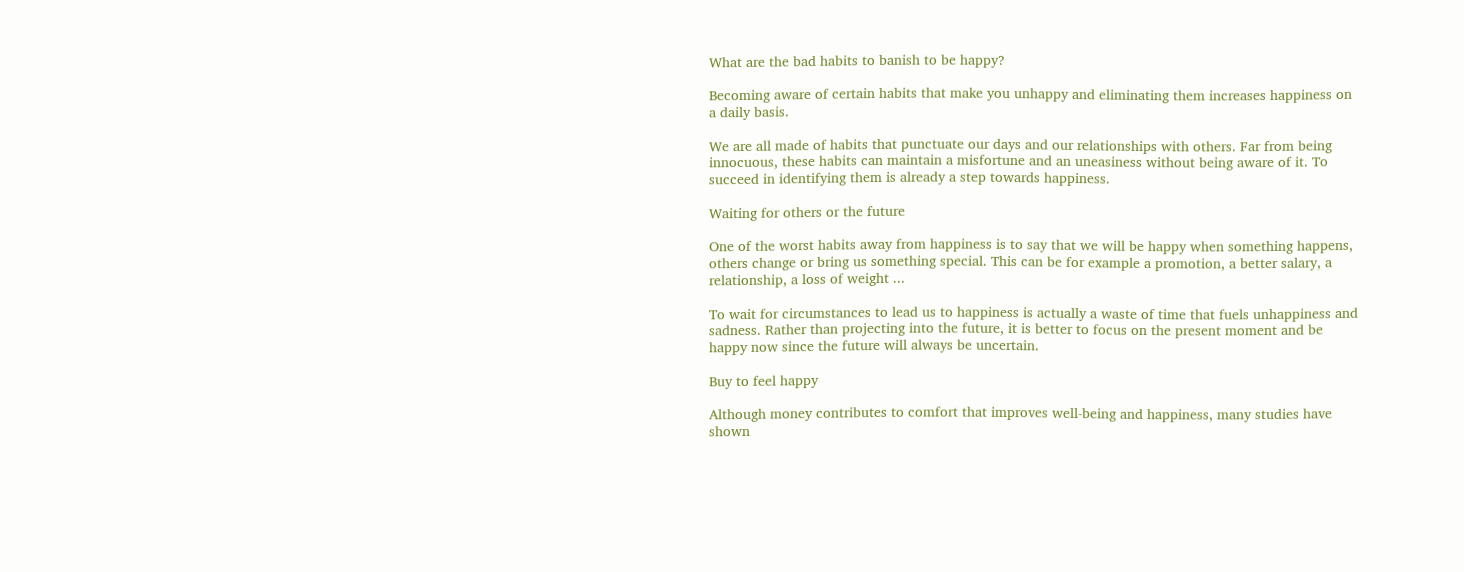What are the bad habits to banish to be happy?

Becoming aware of certain habits that make you unhappy and eliminating them increases happiness on a daily basis.

We are all made of habits that punctuate our days and our relationships with others. Far from being innocuous, these habits can maintain a misfortune and an uneasiness without being aware of it. To succeed in identifying them is already a step towards happiness.

Waiting for others or the future

One of the worst habits away from happiness is to say that we will be happy when something happens, others change or bring us something special. This can be for example a promotion, a better salary, a relationship, a loss of weight ...

To wait for circumstances to lead us to happiness is actually a waste of time that fuels unhappiness and sadness. Rather than projecting into the future, it is better to focus on the present moment and be happy now since the future will always be uncertain.

Buy to feel happy

Although money contributes to comfort that improves well-being and happiness, many studies have shown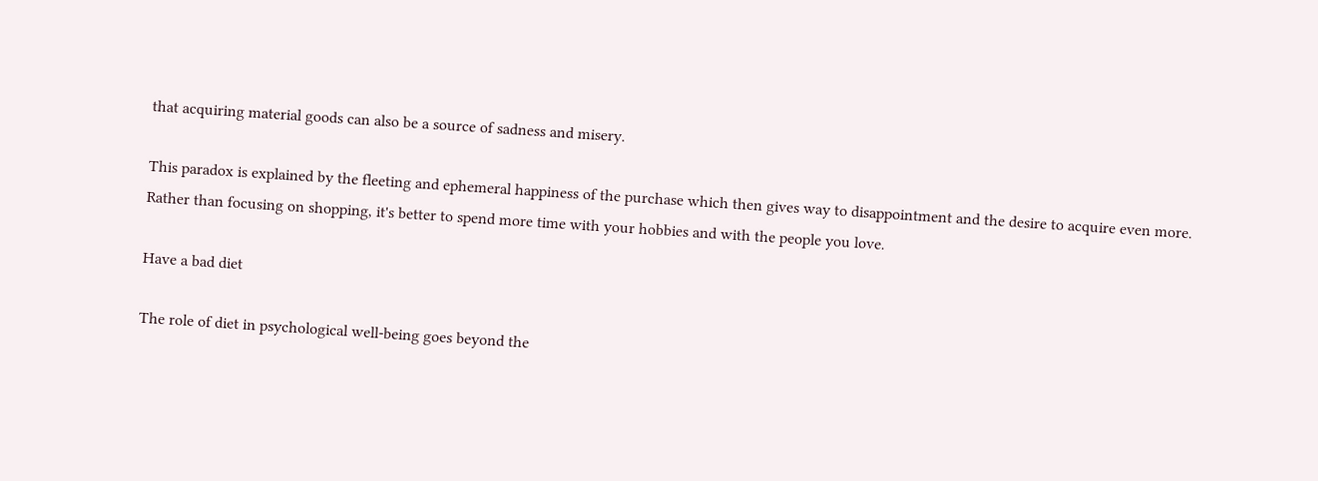that acquiring material goods can also be a source of sadness and misery.

This paradox is explained by the fleeting and ephemeral happiness of the purchase which then gives way to disappointment and the desire to acquire even more. Rather than focusing on shopping, it's better to spend more time with your hobbies and with the people you love.

Have a bad diet

The role of diet in psychological well-being goes beyond the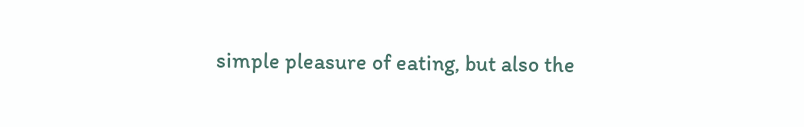simple pleasure of eating, but also the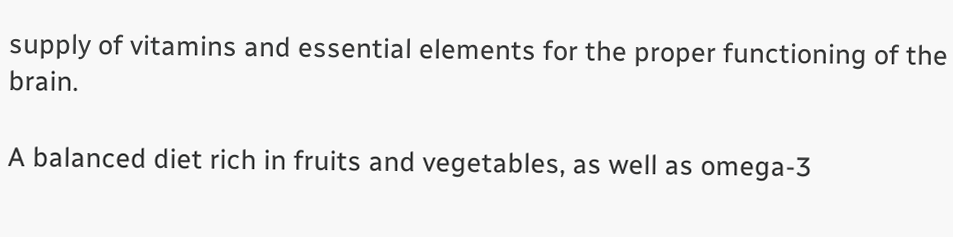supply of vitamins and essential elements for the proper functioning of the brain.

A balanced diet rich in fruits and vegetables, as well as omega-3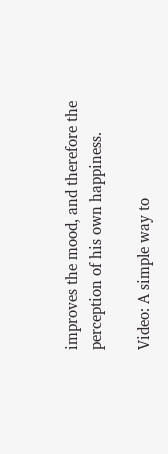improves the mood, and therefore the perception of his own happiness.

Video: A simple way to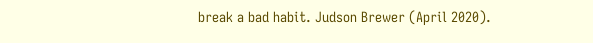break a bad habit. Judson Brewer (April 2020).